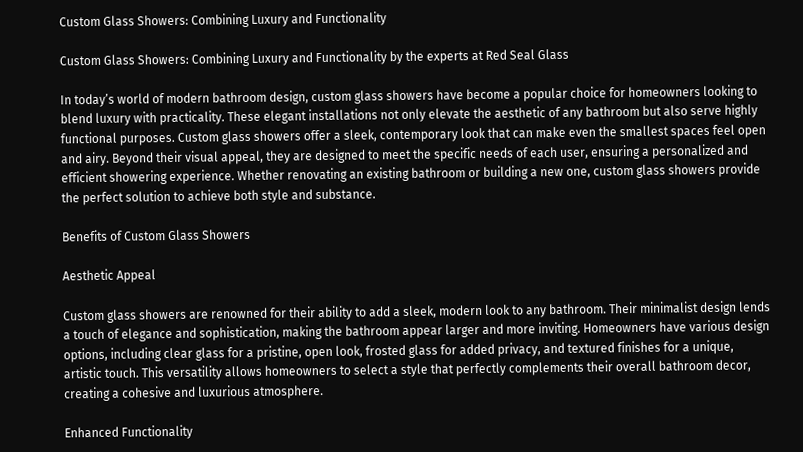Custom Glass Showers: Combining Luxury and Functionality

Custom Glass Showers: Combining Luxury and Functionality by the experts at Red Seal Glass

In today’s world of modern bathroom design, custom glass showers have become a popular choice for homeowners looking to blend luxury with practicality. These elegant installations not only elevate the aesthetic of any bathroom but also serve highly functional purposes. Custom glass showers offer a sleek, contemporary look that can make even the smallest spaces feel open and airy. Beyond their visual appeal, they are designed to meet the specific needs of each user, ensuring a personalized and efficient showering experience. Whether renovating an existing bathroom or building a new one, custom glass showers provide the perfect solution to achieve both style and substance.

Benefits of Custom Glass Showers

Aesthetic Appeal

Custom glass showers are renowned for their ability to add a sleek, modern look to any bathroom. Their minimalist design lends a touch of elegance and sophistication, making the bathroom appear larger and more inviting. Homeowners have various design options, including clear glass for a pristine, open look, frosted glass for added privacy, and textured finishes for a unique, artistic touch. This versatility allows homeowners to select a style that perfectly complements their overall bathroom decor, creating a cohesive and luxurious atmosphere.

Enhanced Functionality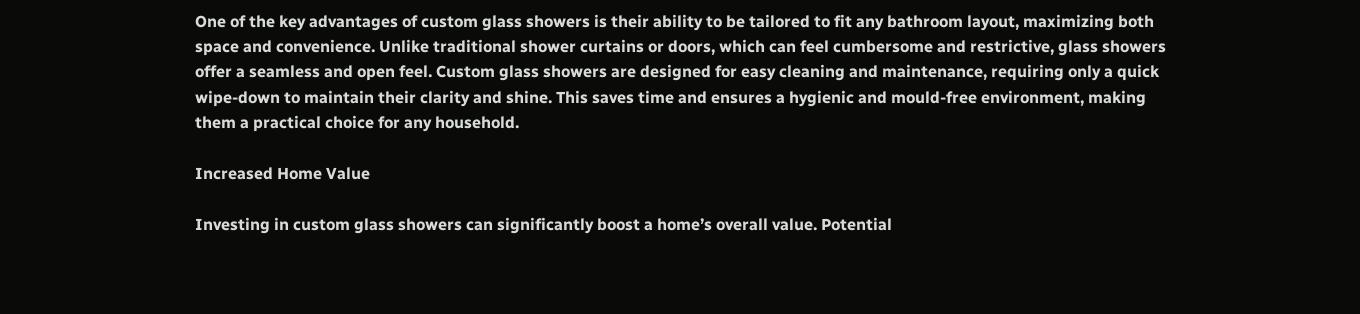One of the key advantages of custom glass showers is their ability to be tailored to fit any bathroom layout, maximizing both space and convenience. Unlike traditional shower curtains or doors, which can feel cumbersome and restrictive, glass showers offer a seamless and open feel. Custom glass showers are designed for easy cleaning and maintenance, requiring only a quick wipe-down to maintain their clarity and shine. This saves time and ensures a hygienic and mould-free environment, making them a practical choice for any household.

Increased Home Value

Investing in custom glass showers can significantly boost a home’s overall value. Potential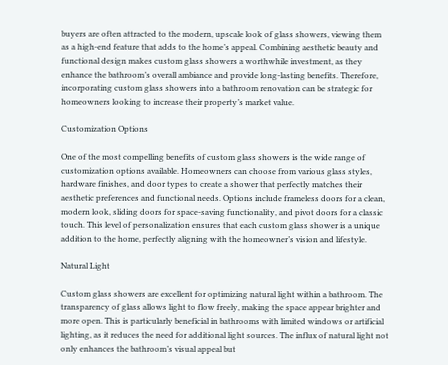buyers are often attracted to the modern, upscale look of glass showers, viewing them as a high-end feature that adds to the home’s appeal. Combining aesthetic beauty and functional design makes custom glass showers a worthwhile investment, as they enhance the bathroom’s overall ambiance and provide long-lasting benefits. Therefore, incorporating custom glass showers into a bathroom renovation can be strategic for homeowners looking to increase their property’s market value.

Customization Options

One of the most compelling benefits of custom glass showers is the wide range of customization options available. Homeowners can choose from various glass styles, hardware finishes, and door types to create a shower that perfectly matches their aesthetic preferences and functional needs. Options include frameless doors for a clean, modern look, sliding doors for space-saving functionality, and pivot doors for a classic touch. This level of personalization ensures that each custom glass shower is a unique addition to the home, perfectly aligning with the homeowner’s vision and lifestyle.

Natural Light

Custom glass showers are excellent for optimizing natural light within a bathroom. The transparency of glass allows light to flow freely, making the space appear brighter and more open. This is particularly beneficial in bathrooms with limited windows or artificial lighting, as it reduces the need for additional light sources. The influx of natural light not only enhances the bathroom’s visual appeal but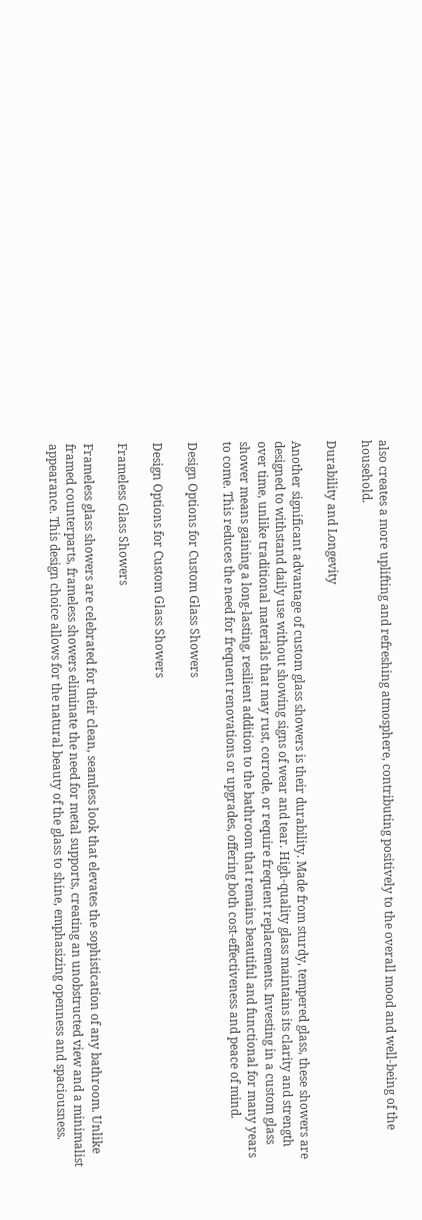also creates a more uplifting and refreshing atmosphere, contributing positively to the overall mood and well-being of the household.

Durability and Longevity

Another significant advantage of custom glass showers is their durability. Made from sturdy, tempered glass, these showers are designed to withstand daily use without showing signs of wear and tear. High-quality glass maintains its clarity and strength over time, unlike traditional materials that may rust, corrode, or require frequent replacements. Investing in a custom glass shower means gaining a long-lasting, resilient addition to the bathroom that remains beautiful and functional for many years to come. This reduces the need for frequent renovations or upgrades, offering both cost-effectiveness and peace of mind.

Design Options for Custom Glass Showers

Design Options for Custom Glass Showers

Frameless Glass Showers

Frameless glass showers are celebrated for their clean, seamless look that elevates the sophistication of any bathroom. Unlike framed counterparts, frameless showers eliminate the need for metal supports, creating an unobstructed view and a minimalist appearance. This design choice allows for the natural beauty of the glass to shine, emphasizing openness and spaciousness.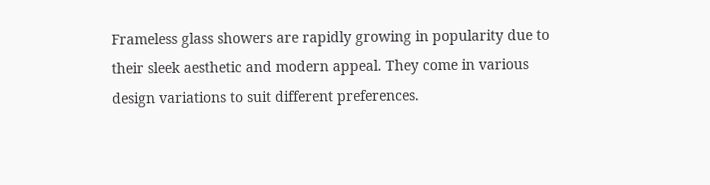Frameless glass showers are rapidly growing in popularity due to their sleek aesthetic and modern appeal. They come in various design variations to suit different preferences.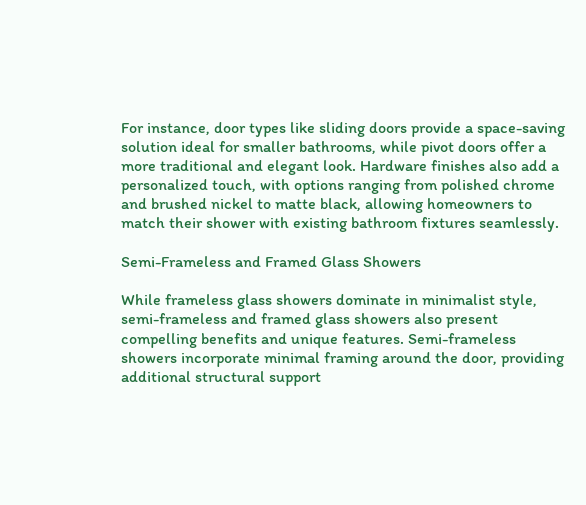For instance, door types like sliding doors provide a space-saving solution ideal for smaller bathrooms, while pivot doors offer a more traditional and elegant look. Hardware finishes also add a personalized touch, with options ranging from polished chrome and brushed nickel to matte black, allowing homeowners to match their shower with existing bathroom fixtures seamlessly.

Semi-Frameless and Framed Glass Showers

While frameless glass showers dominate in minimalist style, semi-frameless and framed glass showers also present compelling benefits and unique features. Semi-frameless showers incorporate minimal framing around the door, providing additional structural support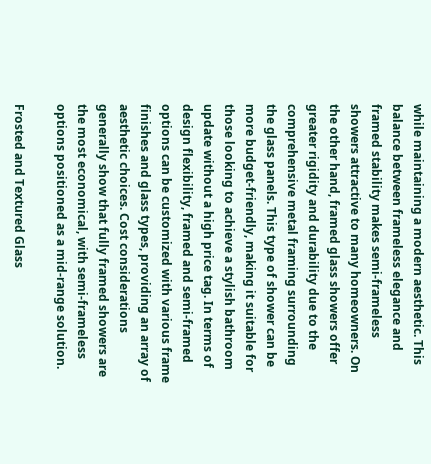while maintaining a modern aesthetic. This balance between frameless elegance and framed stability makes semi-frameless showers attractive to many homeowners. On the other hand, framed glass showers offer greater rigidity and durability due to the comprehensive metal framing surrounding the glass panels. This type of shower can be more budget-friendly, making it suitable for those looking to achieve a stylish bathroom update without a high price tag. In terms of design flexibility, framed and semi-framed options can be customized with various frame finishes and glass types, providing an array of aesthetic choices. Cost considerations generally show that fully framed showers are the most economical, with semi-frameless options positioned as a mid-range solution.

Frosted and Textured Glass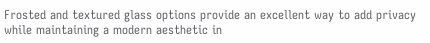Frosted and textured glass options provide an excellent way to add privacy while maintaining a modern aesthetic in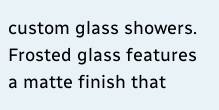custom glass showers. Frosted glass features a matte finish that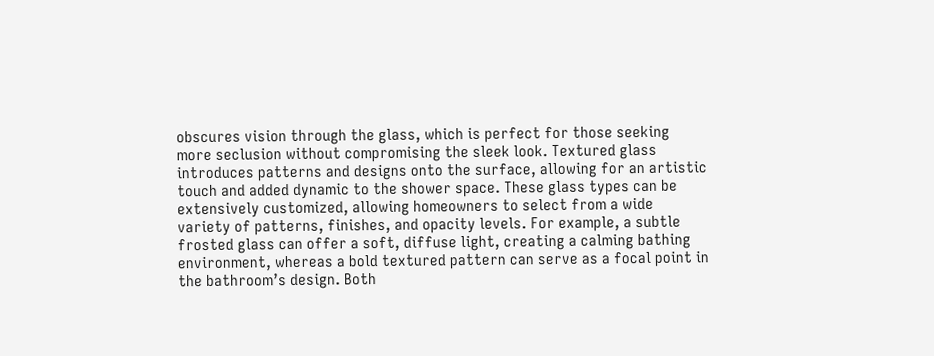obscures vision through the glass, which is perfect for those seeking more seclusion without compromising the sleek look. Textured glass introduces patterns and designs onto the surface, allowing for an artistic touch and added dynamic to the shower space. These glass types can be extensively customized, allowing homeowners to select from a wide variety of patterns, finishes, and opacity levels. For example, a subtle frosted glass can offer a soft, diffuse light, creating a calming bathing environment, whereas a bold textured pattern can serve as a focal point in the bathroom’s design. Both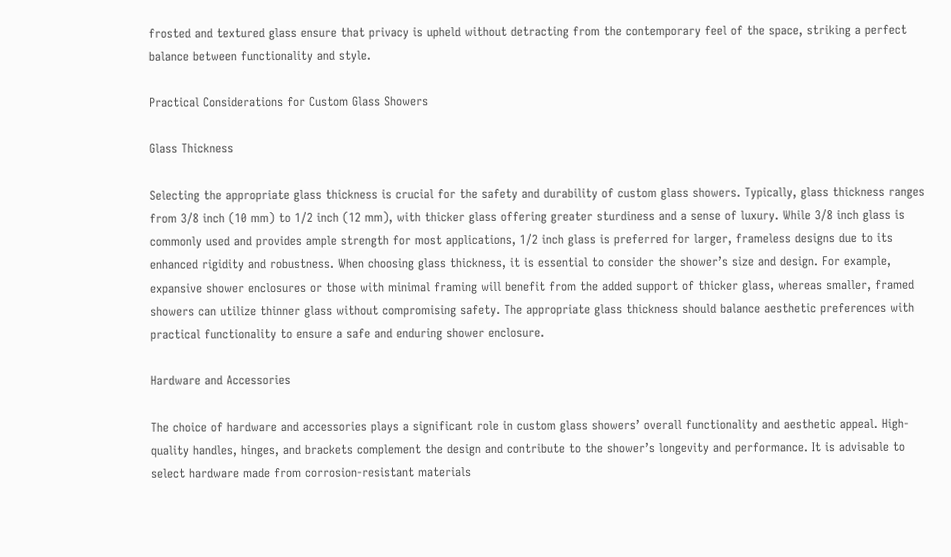frosted and textured glass ensure that privacy is upheld without detracting from the contemporary feel of the space, striking a perfect balance between functionality and style.

Practical Considerations for Custom Glass Showers

Glass Thickness

Selecting the appropriate glass thickness is crucial for the safety and durability of custom glass showers. Typically, glass thickness ranges from 3/8 inch (10 mm) to 1/2 inch (12 mm), with thicker glass offering greater sturdiness and a sense of luxury. While 3/8 inch glass is commonly used and provides ample strength for most applications, 1/2 inch glass is preferred for larger, frameless designs due to its enhanced rigidity and robustness. When choosing glass thickness, it is essential to consider the shower’s size and design. For example, expansive shower enclosures or those with minimal framing will benefit from the added support of thicker glass, whereas smaller, framed showers can utilize thinner glass without compromising safety. The appropriate glass thickness should balance aesthetic preferences with practical functionality to ensure a safe and enduring shower enclosure.

Hardware and Accessories

The choice of hardware and accessories plays a significant role in custom glass showers’ overall functionality and aesthetic appeal. High-quality handles, hinges, and brackets complement the design and contribute to the shower’s longevity and performance. It is advisable to select hardware made from corrosion-resistant materials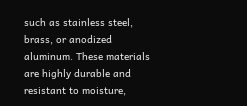such as stainless steel, brass, or anodized aluminum. These materials are highly durable and resistant to moisture,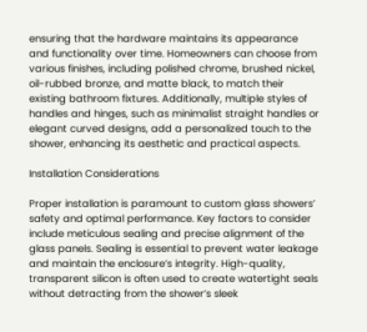ensuring that the hardware maintains its appearance and functionality over time. Homeowners can choose from various finishes, including polished chrome, brushed nickel, oil-rubbed bronze, and matte black, to match their existing bathroom fixtures. Additionally, multiple styles of handles and hinges, such as minimalist straight handles or elegant curved designs, add a personalized touch to the shower, enhancing its aesthetic and practical aspects.

Installation Considerations

Proper installation is paramount to custom glass showers’ safety and optimal performance. Key factors to consider include meticulous sealing and precise alignment of the glass panels. Sealing is essential to prevent water leakage and maintain the enclosure’s integrity. High-quality, transparent silicon is often used to create watertight seals without detracting from the shower’s sleek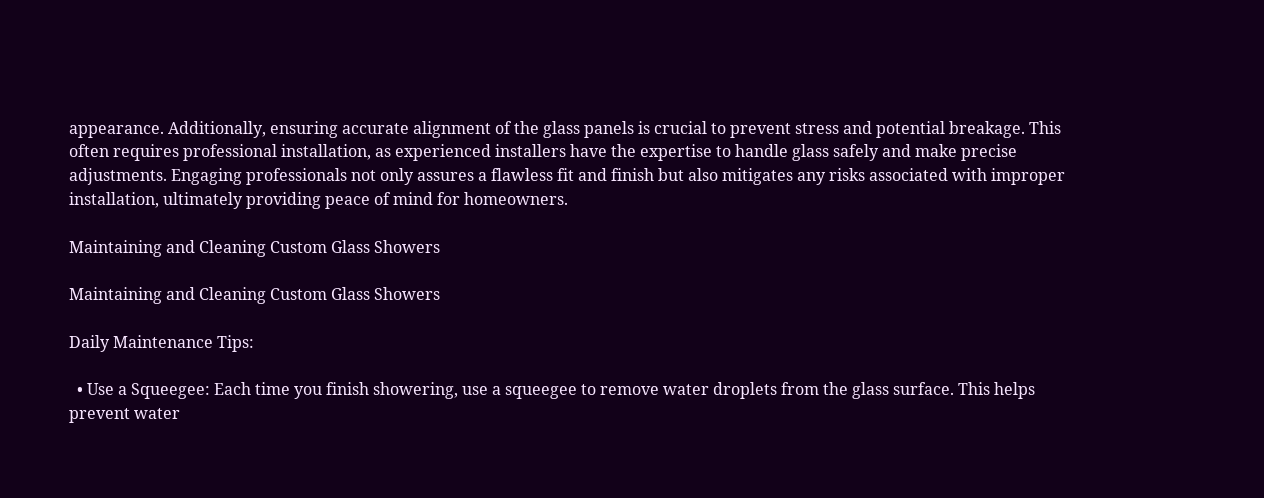appearance. Additionally, ensuring accurate alignment of the glass panels is crucial to prevent stress and potential breakage. This often requires professional installation, as experienced installers have the expertise to handle glass safely and make precise adjustments. Engaging professionals not only assures a flawless fit and finish but also mitigates any risks associated with improper installation, ultimately providing peace of mind for homeowners.

Maintaining and Cleaning Custom Glass Showers

Maintaining and Cleaning Custom Glass Showers

Daily Maintenance Tips:

  • Use a Squeegee: Each time you finish showering, use a squeegee to remove water droplets from the glass surface. This helps prevent water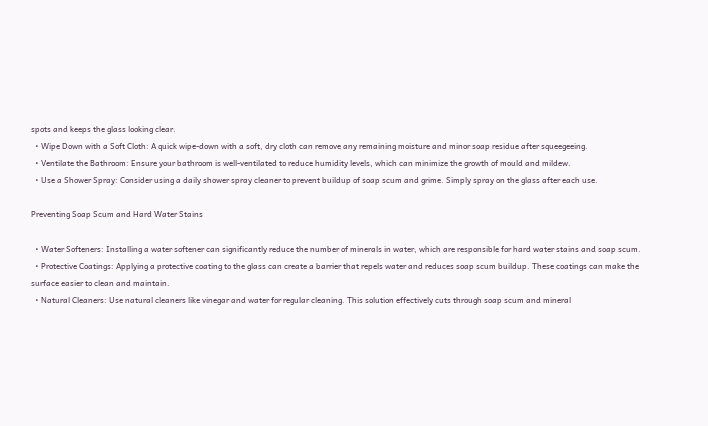spots and keeps the glass looking clear.
  • Wipe Down with a Soft Cloth: A quick wipe-down with a soft, dry cloth can remove any remaining moisture and minor soap residue after squeegeeing.
  • Ventilate the Bathroom: Ensure your bathroom is well-ventilated to reduce humidity levels, which can minimize the growth of mould and mildew.
  • Use a Shower Spray: Consider using a daily shower spray cleaner to prevent buildup of soap scum and grime. Simply spray on the glass after each use.

Preventing Soap Scum and Hard Water Stains

  • Water Softeners: Installing a water softener can significantly reduce the number of minerals in water, which are responsible for hard water stains and soap scum.
  • Protective Coatings: Applying a protective coating to the glass can create a barrier that repels water and reduces soap scum buildup. These coatings can make the surface easier to clean and maintain.
  • Natural Cleaners: Use natural cleaners like vinegar and water for regular cleaning. This solution effectively cuts through soap scum and mineral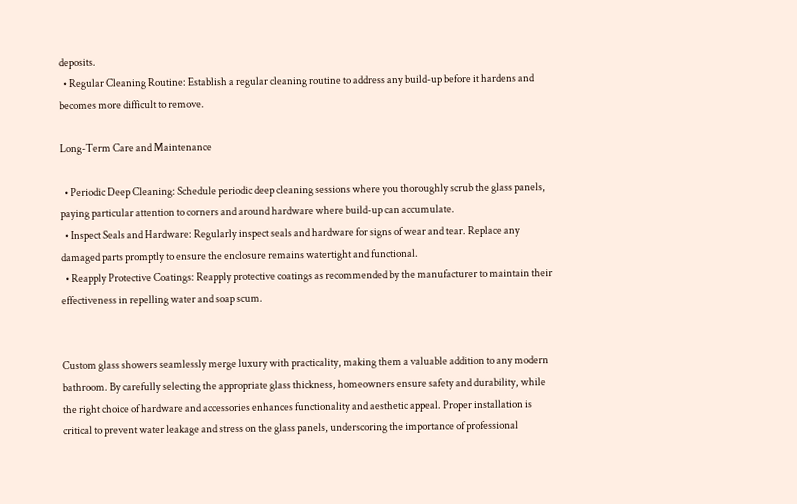deposits.
  • Regular Cleaning Routine: Establish a regular cleaning routine to address any build-up before it hardens and becomes more difficult to remove.

Long-Term Care and Maintenance

  • Periodic Deep Cleaning: Schedule periodic deep cleaning sessions where you thoroughly scrub the glass panels, paying particular attention to corners and around hardware where build-up can accumulate.
  • Inspect Seals and Hardware: Regularly inspect seals and hardware for signs of wear and tear. Replace any damaged parts promptly to ensure the enclosure remains watertight and functional.
  • Reapply Protective Coatings: Reapply protective coatings as recommended by the manufacturer to maintain their effectiveness in repelling water and soap scum.


Custom glass showers seamlessly merge luxury with practicality, making them a valuable addition to any modern bathroom. By carefully selecting the appropriate glass thickness, homeowners ensure safety and durability, while the right choice of hardware and accessories enhances functionality and aesthetic appeal. Proper installation is critical to prevent water leakage and stress on the glass panels, underscoring the importance of professional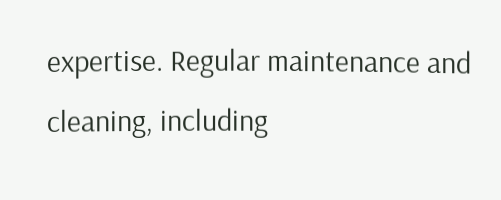expertise. Regular maintenance and cleaning, including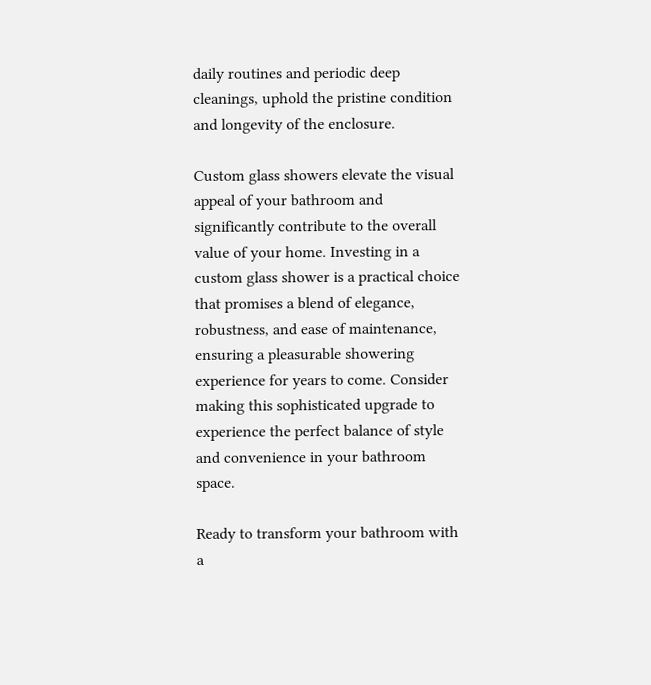daily routines and periodic deep cleanings, uphold the pristine condition and longevity of the enclosure.

Custom glass showers elevate the visual appeal of your bathroom and significantly contribute to the overall value of your home. Investing in a custom glass shower is a practical choice that promises a blend of elegance, robustness, and ease of maintenance, ensuring a pleasurable showering experience for years to come. Consider making this sophisticated upgrade to experience the perfect balance of style and convenience in your bathroom space.

Ready to transform your bathroom with a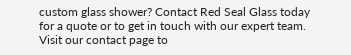custom glass shower? Contact Red Seal Glass today for a quote or to get in touch with our expert team. Visit our contact page to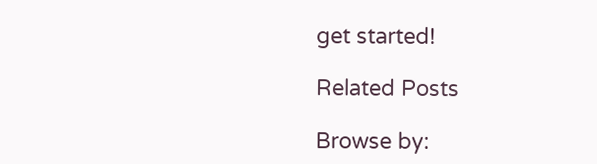get started!

Related Posts

Browse by: